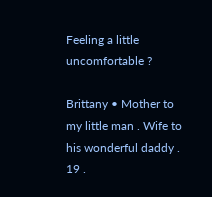Feeling a little uncomfortable ?

Brittany • Mother to my little man . Wife to his wonderful daddy . 19 .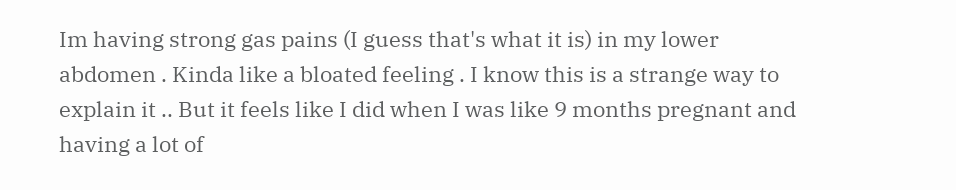Im having strong gas pains (I guess that's what it is) in my lower abdomen . Kinda like a bloated feeling . I know this is a strange way to explain it .. But it feels like I did when I was like 9 months pregnant and having a lot of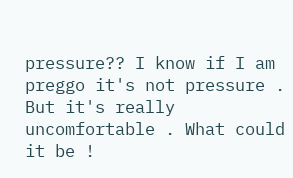pressure?? I know if I am preggo it's not pressure . But it's really uncomfortable . What could it be !